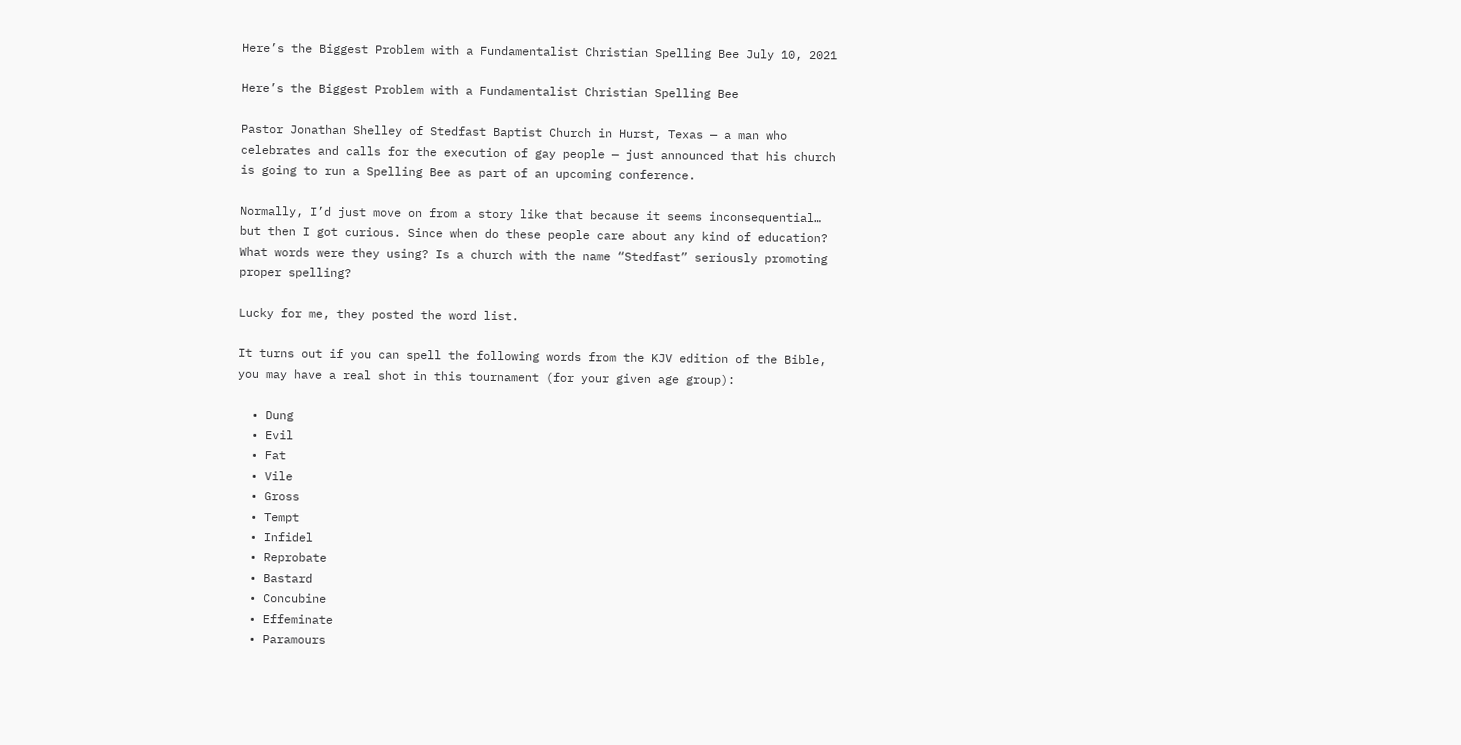Here’s the Biggest Problem with a Fundamentalist Christian Spelling Bee July 10, 2021

Here’s the Biggest Problem with a Fundamentalist Christian Spelling Bee

Pastor Jonathan Shelley of Stedfast Baptist Church in Hurst, Texas — a man who celebrates and calls for the execution of gay people — just announced that his church is going to run a Spelling Bee as part of an upcoming conference.

Normally, I’d just move on from a story like that because it seems inconsequential… but then I got curious. Since when do these people care about any kind of education? What words were they using? Is a church with the name “Stedfast” seriously promoting proper spelling?

Lucky for me, they posted the word list.

It turns out if you can spell the following words from the KJV edition of the Bible, you may have a real shot in this tournament (for your given age group):

  • Dung
  • Evil
  • Fat
  • Vile
  • Gross
  • Tempt
  • Infidel
  • Reprobate
  • Bastard
  • Concubine
  • Effeminate
  • Paramours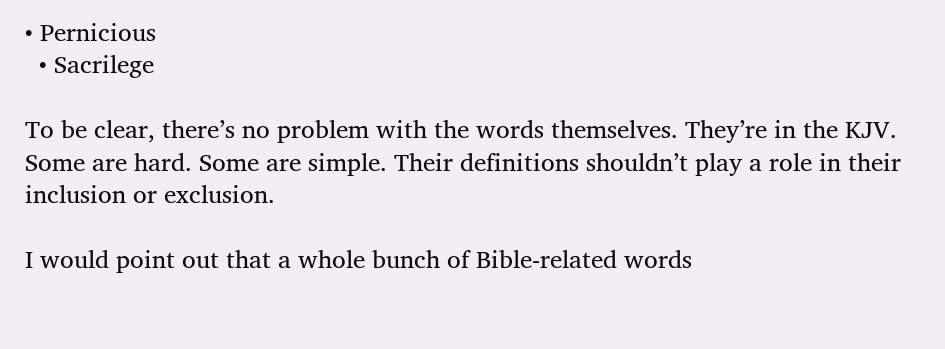• Pernicious
  • Sacrilege

To be clear, there’s no problem with the words themselves. They’re in the KJV. Some are hard. Some are simple. Their definitions shouldn’t play a role in their inclusion or exclusion.

I would point out that a whole bunch of Bible-related words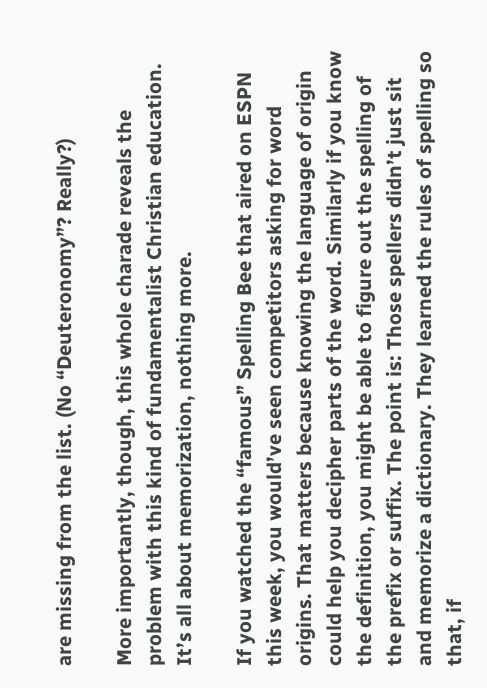are missing from the list. (No “Deuteronomy”? Really?)

More importantly, though, this whole charade reveals the problem with this kind of fundamentalist Christian education. It’s all about memorization, nothing more.

If you watched the “famous” Spelling Bee that aired on ESPN this week, you would’ve seen competitors asking for word origins. That matters because knowing the language of origin could help you decipher parts of the word. Similarly if you know the definition, you might be able to figure out the spelling of the prefix or suffix. The point is: Those spellers didn’t just sit and memorize a dictionary. They learned the rules of spelling so that, if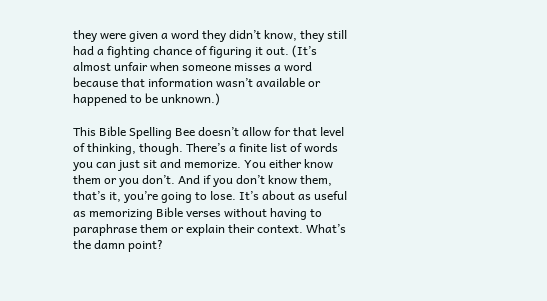they were given a word they didn’t know, they still had a fighting chance of figuring it out. (It’s almost unfair when someone misses a word because that information wasn’t available or happened to be unknown.)

This Bible Spelling Bee doesn’t allow for that level of thinking, though. There’s a finite list of words you can just sit and memorize. You either know them or you don’t. And if you don’t know them, that’s it, you’re going to lose. It’s about as useful as memorizing Bible verses without having to paraphrase them or explain their context. What’s the damn point?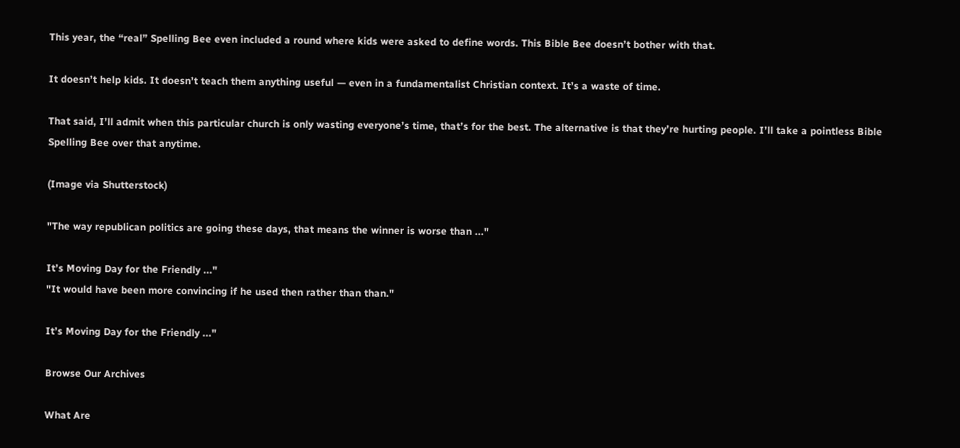This year, the “real” Spelling Bee even included a round where kids were asked to define words. This Bible Bee doesn’t bother with that.

It doesn’t help kids. It doesn’t teach them anything useful — even in a fundamentalist Christian context. It’s a waste of time.

That said, I’ll admit when this particular church is only wasting everyone’s time, that’s for the best. The alternative is that they’re hurting people. I’ll take a pointless Bible Spelling Bee over that anytime.

(Image via Shutterstock)

"The way republican politics are going these days, that means the winner is worse than ..."

It’s Moving Day for the Friendly ..."
"It would have been more convincing if he used then rather than than."

It’s Moving Day for the Friendly ..."

Browse Our Archives

What Are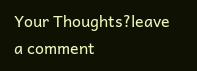Your Thoughts?leave a comment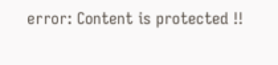error: Content is protected !!